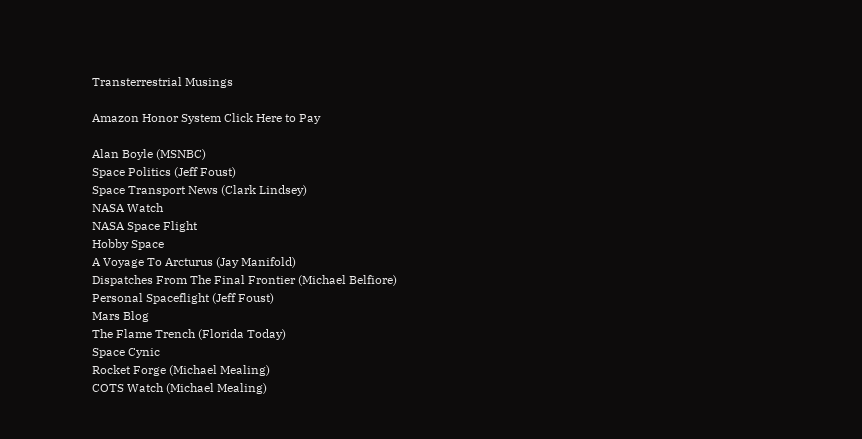Transterrestrial Musings

Amazon Honor System Click Here to Pay

Alan Boyle (MSNBC)
Space Politics (Jeff Foust)
Space Transport News (Clark Lindsey)
NASA Watch
NASA Space Flight
Hobby Space
A Voyage To Arcturus (Jay Manifold)
Dispatches From The Final Frontier (Michael Belfiore)
Personal Spaceflight (Jeff Foust)
Mars Blog
The Flame Trench (Florida Today)
Space Cynic
Rocket Forge (Michael Mealing)
COTS Watch (Michael Mealing)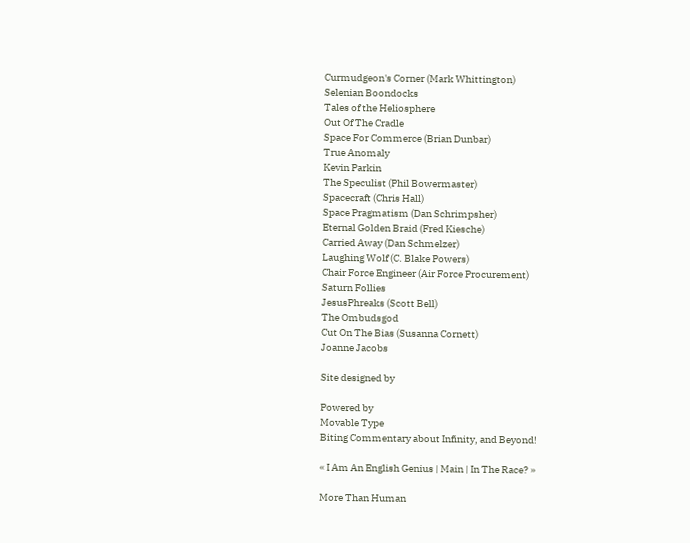Curmudgeon's Corner (Mark Whittington)
Selenian Boondocks
Tales of the Heliosphere
Out Of The Cradle
Space For Commerce (Brian Dunbar)
True Anomaly
Kevin Parkin
The Speculist (Phil Bowermaster)
Spacecraft (Chris Hall)
Space Pragmatism (Dan Schrimpsher)
Eternal Golden Braid (Fred Kiesche)
Carried Away (Dan Schmelzer)
Laughing Wolf (C. Blake Powers)
Chair Force Engineer (Air Force Procurement)
Saturn Follies
JesusPhreaks (Scott Bell)
The Ombudsgod
Cut On The Bias (Susanna Cornett)
Joanne Jacobs

Site designed by

Powered by
Movable Type
Biting Commentary about Infinity, and Beyond!

« I Am An English Genius | Main | In The Race? »

More Than Human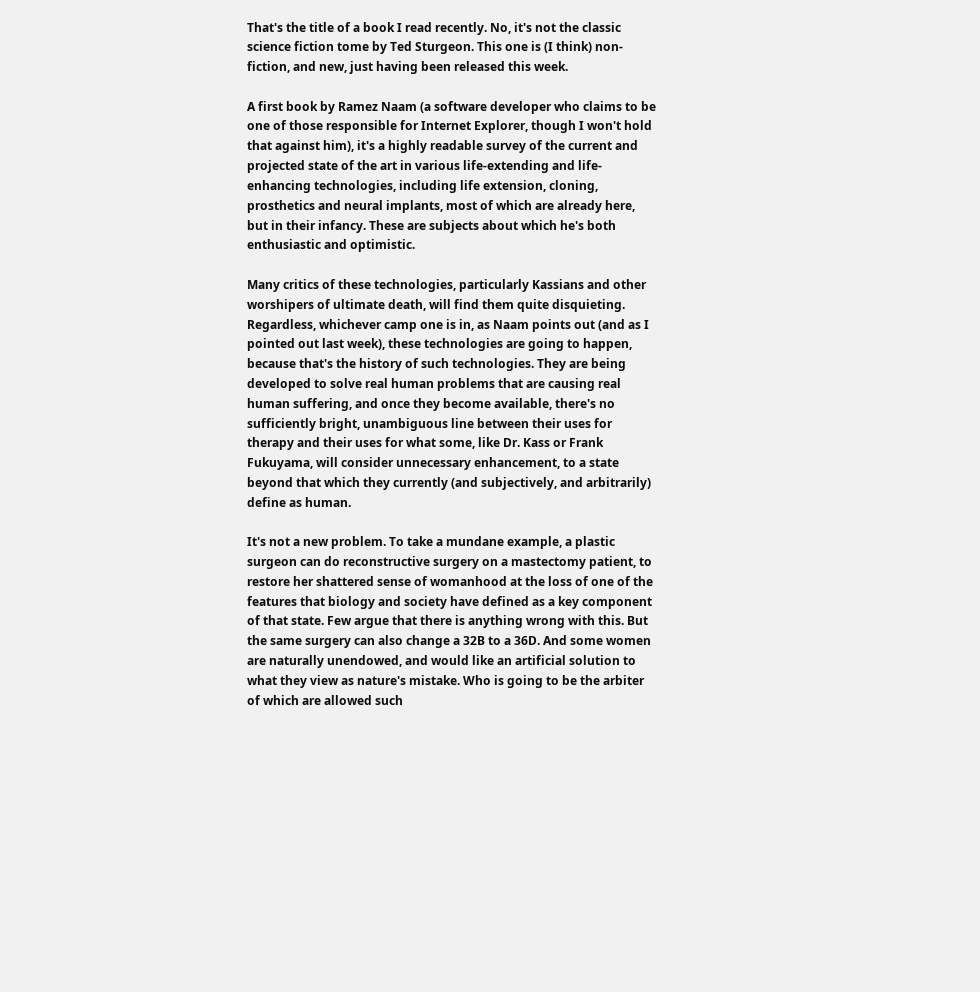That's the title of a book I read recently. No, it's not the classic science fiction tome by Ted Sturgeon. This one is (I think) non-fiction, and new, just having been released this week.

A first book by Ramez Naam (a software developer who claims to be one of those responsible for Internet Explorer, though I won't hold that against him), it's a highly readable survey of the current and projected state of the art in various life-extending and life-enhancing technologies, including life extension, cloning, prosthetics and neural implants, most of which are already here, but in their infancy. These are subjects about which he's both enthusiastic and optimistic.

Many critics of these technologies, particularly Kassians and other worshipers of ultimate death, will find them quite disquieting. Regardless, whichever camp one is in, as Naam points out (and as I pointed out last week), these technologies are going to happen, because that's the history of such technologies. They are being developed to solve real human problems that are causing real human suffering, and once they become available, there's no sufficiently bright, unambiguous line between their uses for therapy and their uses for what some, like Dr. Kass or Frank Fukuyama, will consider unnecessary enhancement, to a state beyond that which they currently (and subjectively, and arbitrarily) define as human.

It's not a new problem. To take a mundane example, a plastic surgeon can do reconstructive surgery on a mastectomy patient, to restore her shattered sense of womanhood at the loss of one of the features that biology and society have defined as a key component of that state. Few argue that there is anything wrong with this. But the same surgery can also change a 32B to a 36D. And some women are naturally unendowed, and would like an artificial solution to what they view as nature's mistake. Who is going to be the arbiter of which are allowed such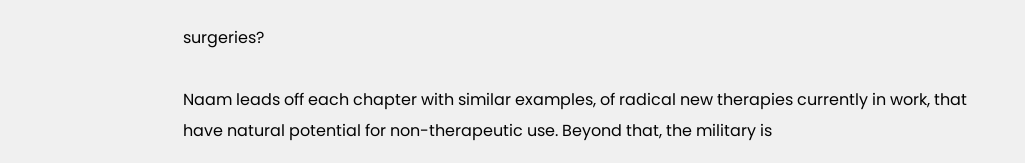surgeries?

Naam leads off each chapter with similar examples, of radical new therapies currently in work, that have natural potential for non-therapeutic use. Beyond that, the military is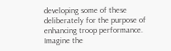developing some of these deliberately for the purpose of enhancing troop performance. Imagine the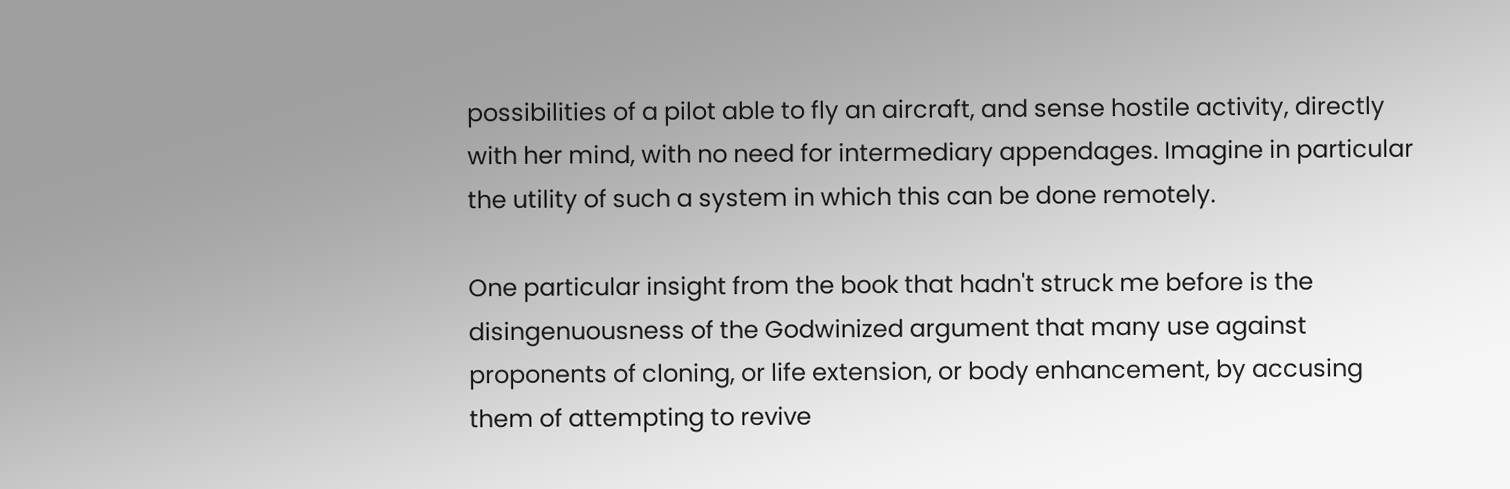possibilities of a pilot able to fly an aircraft, and sense hostile activity, directly with her mind, with no need for intermediary appendages. Imagine in particular the utility of such a system in which this can be done remotely.

One particular insight from the book that hadn't struck me before is the disingenuousness of the Godwinized argument that many use against proponents of cloning, or life extension, or body enhancement, by accusing them of attempting to revive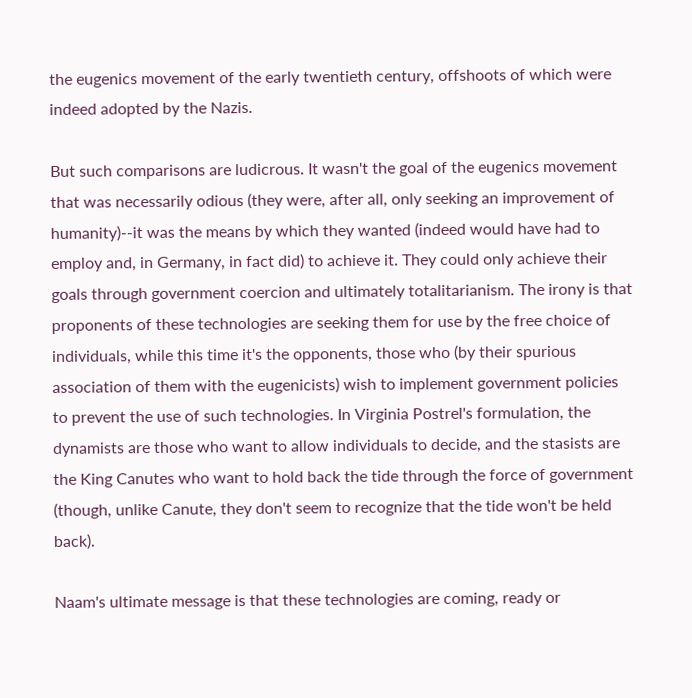the eugenics movement of the early twentieth century, offshoots of which were indeed adopted by the Nazis.

But such comparisons are ludicrous. It wasn't the goal of the eugenics movement that was necessarily odious (they were, after all, only seeking an improvement of humanity)--it was the means by which they wanted (indeed would have had to employ and, in Germany, in fact did) to achieve it. They could only achieve their goals through government coercion and ultimately totalitarianism. The irony is that proponents of these technologies are seeking them for use by the free choice of individuals, while this time it's the opponents, those who (by their spurious association of them with the eugenicists) wish to implement government policies to prevent the use of such technologies. In Virginia Postrel's formulation, the dynamists are those who want to allow individuals to decide, and the stasists are the King Canutes who want to hold back the tide through the force of government (though, unlike Canute, they don't seem to recognize that the tide won't be held back).

Naam's ultimate message is that these technologies are coming, ready or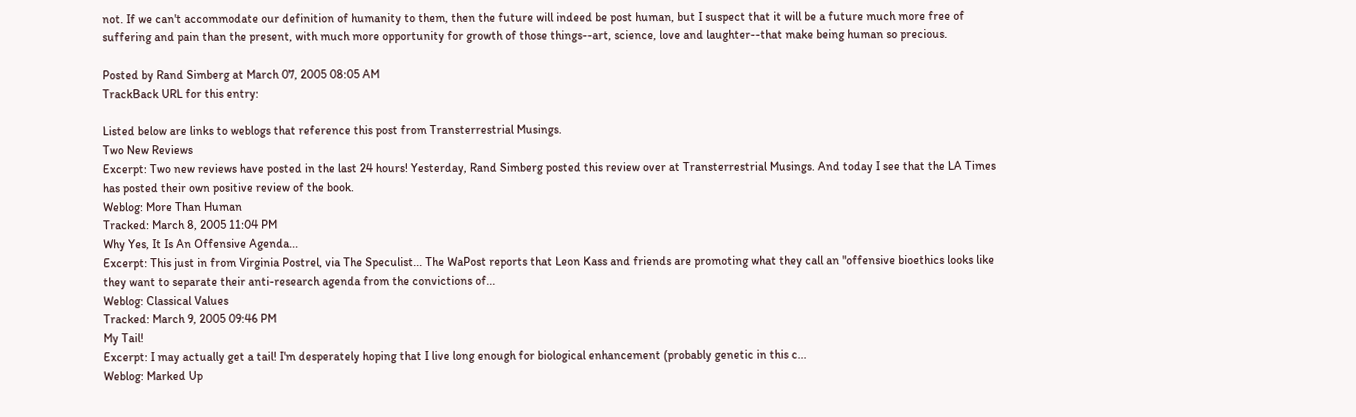not. If we can't accommodate our definition of humanity to them, then the future will indeed be post human, but I suspect that it will be a future much more free of suffering and pain than the present, with much more opportunity for growth of those things--art, science, love and laughter--that make being human so precious.

Posted by Rand Simberg at March 07, 2005 08:05 AM
TrackBack URL for this entry:

Listed below are links to weblogs that reference this post from Transterrestrial Musings.
Two New Reviews
Excerpt: Two new reviews have posted in the last 24 hours! Yesterday, Rand Simberg posted this review over at Transterrestrial Musings. And today I see that the LA Times has posted their own positive review of the book.
Weblog: More Than Human
Tracked: March 8, 2005 11:04 PM
Why Yes, It Is An Offensive Agenda...
Excerpt: This just in from Virginia Postrel, via The Speculist... The WaPost reports that Leon Kass and friends are promoting what they call an "offensive bioethics looks like they want to separate their anti-research agenda from the convictions of...
Weblog: Classical Values
Tracked: March 9, 2005 09:46 PM
My Tail!
Excerpt: I may actually get a tail! I'm desperately hoping that I live long enough for biological enhancement (probably genetic in this c...
Weblog: Marked Up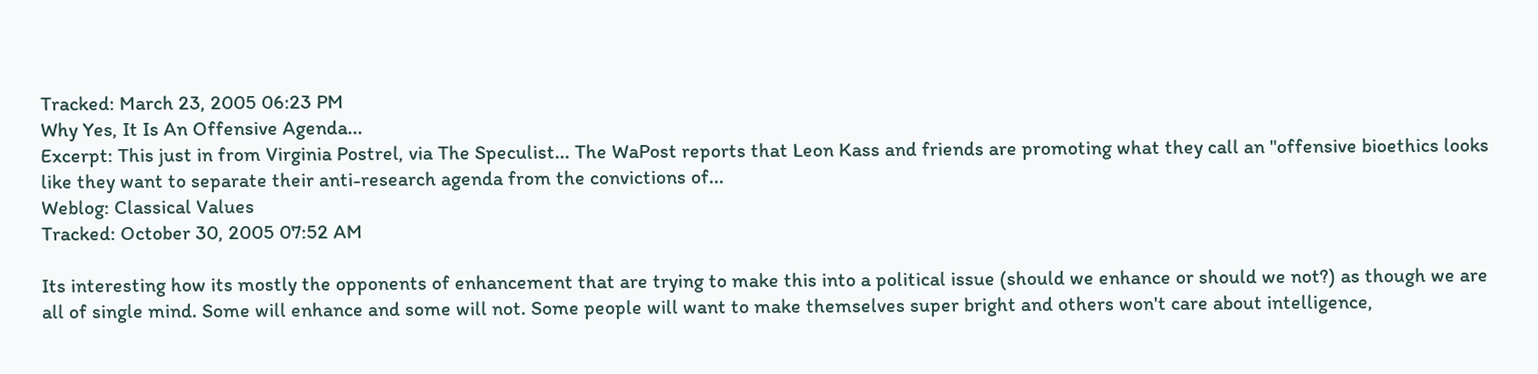Tracked: March 23, 2005 06:23 PM
Why Yes, It Is An Offensive Agenda...
Excerpt: This just in from Virginia Postrel, via The Speculist... The WaPost reports that Leon Kass and friends are promoting what they call an "offensive bioethics looks like they want to separate their anti-research agenda from the convictions of...
Weblog: Classical Values
Tracked: October 30, 2005 07:52 AM

Its interesting how its mostly the opponents of enhancement that are trying to make this into a political issue (should we enhance or should we not?) as though we are all of single mind. Some will enhance and some will not. Some people will want to make themselves super bright and others won't care about intelligence,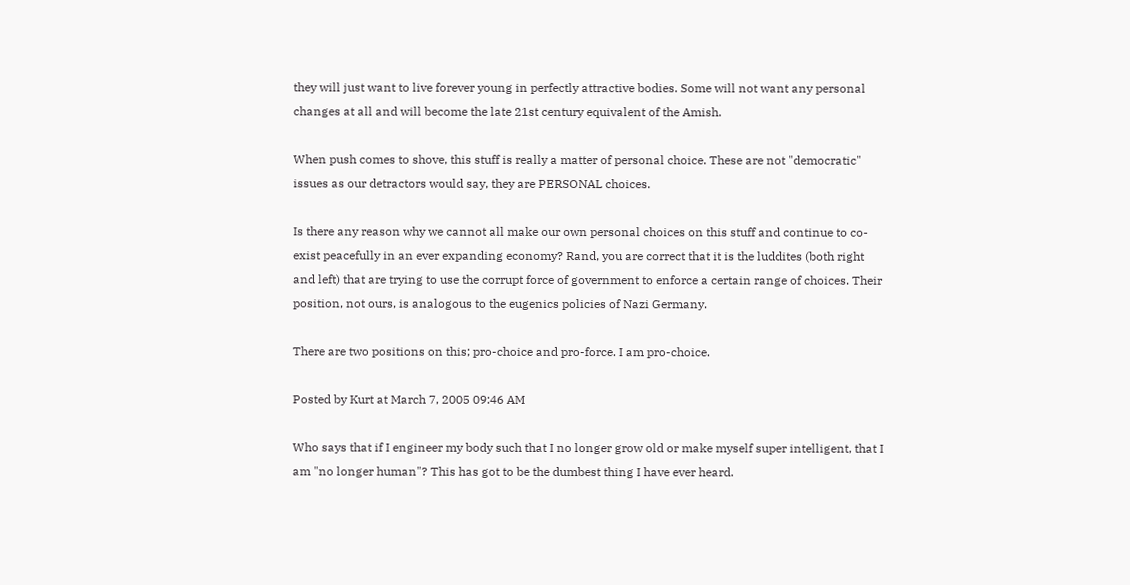they will just want to live forever young in perfectly attractive bodies. Some will not want any personal changes at all and will become the late 21st century equivalent of the Amish.

When push comes to shove, this stuff is really a matter of personal choice. These are not "democratic" issues as our detractors would say, they are PERSONAL choices.

Is there any reason why we cannot all make our own personal choices on this stuff and continue to co-exist peacefully in an ever expanding economy? Rand, you are correct that it is the luddites (both right and left) that are trying to use the corrupt force of government to enforce a certain range of choices. Their position, not ours, is analogous to the eugenics policies of Nazi Germany.

There are two positions on this; pro-choice and pro-force. I am pro-choice.

Posted by Kurt at March 7, 2005 09:46 AM

Who says that if I engineer my body such that I no longer grow old or make myself super intelligent, that I am "no longer human"? This has got to be the dumbest thing I have ever heard.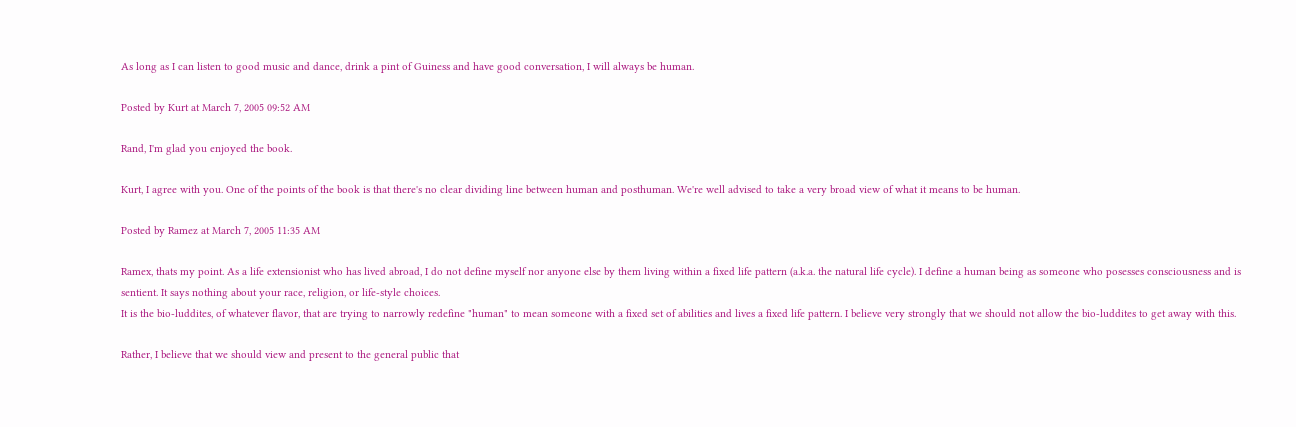As long as I can listen to good music and dance, drink a pint of Guiness and have good conversation, I will always be human.

Posted by Kurt at March 7, 2005 09:52 AM

Rand, I'm glad you enjoyed the book.

Kurt, I agree with you. One of the points of the book is that there's no clear dividing line between human and posthuman. We're well advised to take a very broad view of what it means to be human.

Posted by Ramez at March 7, 2005 11:35 AM

Ramex, thats my point. As a life extensionist who has lived abroad, I do not define myself nor anyone else by them living within a fixed life pattern (a.k.a. the natural life cycle). I define a human being as someone who posesses consciousness and is sentient. It says nothing about your race, religion, or life-style choices.
It is the bio-luddites, of whatever flavor, that are trying to narrowly redefine "human" to mean someone with a fixed set of abilities and lives a fixed life pattern. I believe very strongly that we should not allow the bio-luddites to get away with this.

Rather, I believe that we should view and present to the general public that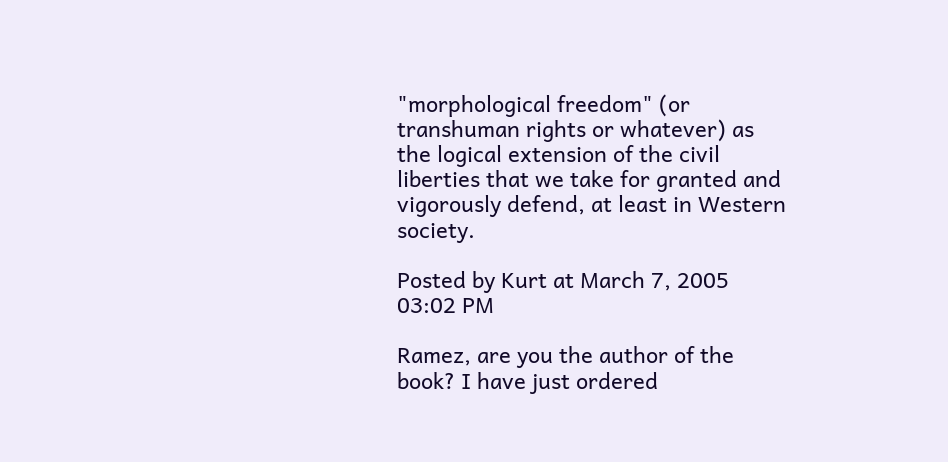"morphological freedom" (or transhuman rights or whatever) as the logical extension of the civil liberties that we take for granted and vigorously defend, at least in Western society.

Posted by Kurt at March 7, 2005 03:02 PM

Ramez, are you the author of the book? I have just ordered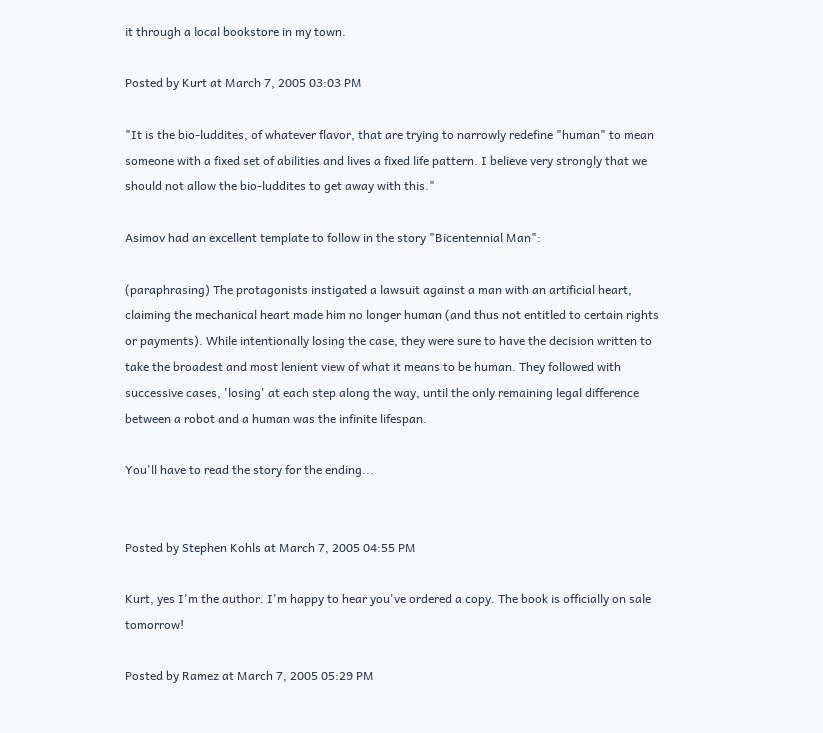it through a local bookstore in my town.

Posted by Kurt at March 7, 2005 03:03 PM

"It is the bio-luddites, of whatever flavor, that are trying to narrowly redefine "human" to mean someone with a fixed set of abilities and lives a fixed life pattern. I believe very strongly that we should not allow the bio-luddites to get away with this."

Asimov had an excellent template to follow in the story "Bicentennial Man":

(paraphrasing) The protagonists instigated a lawsuit against a man with an artificial heart, claiming the mechanical heart made him no longer human (and thus not entitled to certain rights or payments). While intentionally losing the case, they were sure to have the decision written to take the broadest and most lenient view of what it means to be human. They followed with successive cases, 'losing' at each step along the way, until the only remaining legal difference between a robot and a human was the infinite lifespan.

You'll have to read the story for the ending...


Posted by Stephen Kohls at March 7, 2005 04:55 PM

Kurt, yes I'm the author. I'm happy to hear you've ordered a copy. The book is officially on sale tomorrow!

Posted by Ramez at March 7, 2005 05:29 PM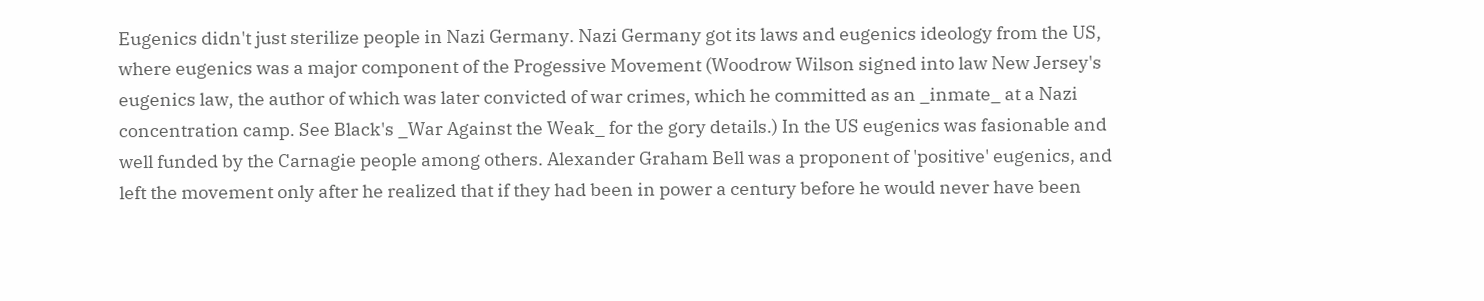Eugenics didn't just sterilize people in Nazi Germany. Nazi Germany got its laws and eugenics ideology from the US, where eugenics was a major component of the Progessive Movement (Woodrow Wilson signed into law New Jersey's eugenics law, the author of which was later convicted of war crimes, which he committed as an _inmate_ at a Nazi concentration camp. See Black's _War Against the Weak_ for the gory details.) In the US eugenics was fasionable and well funded by the Carnagie people among others. Alexander Graham Bell was a proponent of 'positive' eugenics, and left the movement only after he realized that if they had been in power a century before he would never have been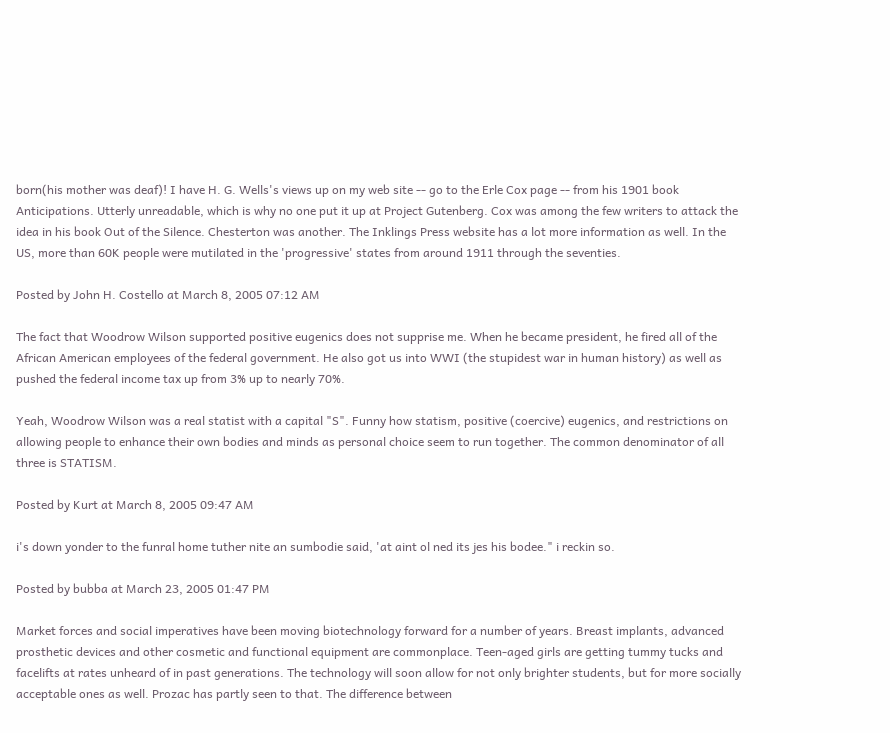born(his mother was deaf)! I have H. G. Wells's views up on my web site -- go to the Erle Cox page -- from his 1901 book Anticipations. Utterly unreadable, which is why no one put it up at Project Gutenberg. Cox was among the few writers to attack the idea in his book Out of the Silence. Chesterton was another. The Inklings Press website has a lot more information as well. In the US, more than 60K people were mutilated in the 'progressive' states from around 1911 through the seventies.

Posted by John H. Costello at March 8, 2005 07:12 AM

The fact that Woodrow Wilson supported positive eugenics does not supprise me. When he became president, he fired all of the African American employees of the federal government. He also got us into WWI (the stupidest war in human history) as well as pushed the federal income tax up from 3% up to nearly 70%.

Yeah, Woodrow Wilson was a real statist with a capital "S". Funny how statism, positive (coercive) eugenics, and restrictions on allowing people to enhance their own bodies and minds as personal choice seem to run together. The common denominator of all three is STATISM.

Posted by Kurt at March 8, 2005 09:47 AM

i's down yonder to the funral home tuther nite an sumbodie said, 'at aint ol ned its jes his bodee." i reckin so.

Posted by bubba at March 23, 2005 01:47 PM

Market forces and social imperatives have been moving biotechnology forward for a number of years. Breast implants, advanced prosthetic devices and other cosmetic and functional equipment are commonplace. Teen-aged girls are getting tummy tucks and facelifts at rates unheard of in past generations. The technology will soon allow for not only brighter students, but for more socially acceptable ones as well. Prozac has partly seen to that. The difference between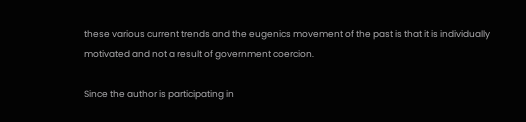these various current trends and the eugenics movement of the past is that it is individually motivated and not a result of government coercion.

Since the author is participating in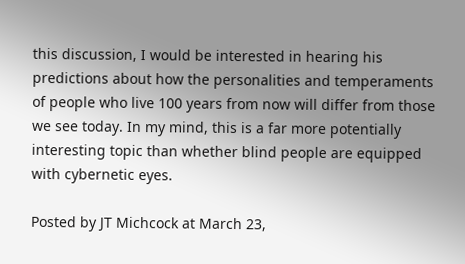this discussion, I would be interested in hearing his predictions about how the personalities and temperaments of people who live 100 years from now will differ from those we see today. In my mind, this is a far more potentially interesting topic than whether blind people are equipped with cybernetic eyes.

Posted by JT Michcock at March 23,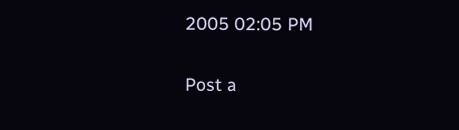2005 02:05 PM

Post a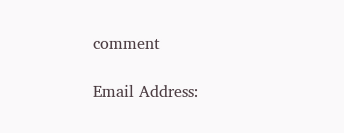comment

Email Address: